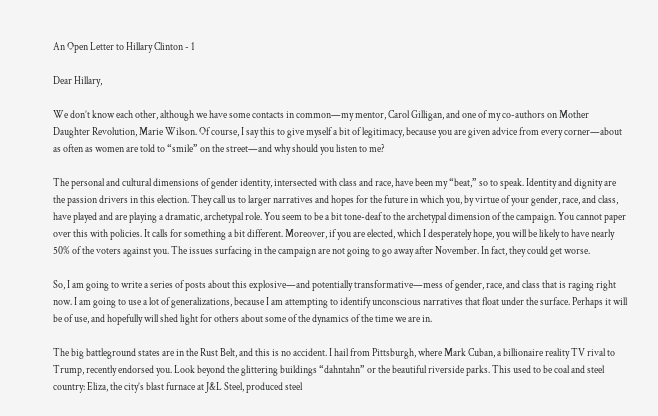An Open Letter to Hillary Clinton - 1

Dear Hillary,

We don’t know each other, although we have some contacts in common—my mentor, Carol Gilligan, and one of my co-authors on Mother Daughter Revolution, Marie Wilson. Of course, I say this to give myself a bit of legitimacy, because you are given advice from every corner—about as often as women are told to “smile” on the street—and why should you listen to me?

The personal and cultural dimensions of gender identity, intersected with class and race, have been my “beat,” so to speak. Identity and dignity are the passion drivers in this election. They call us to larger narratives and hopes for the future in which you, by virtue of your gender, race, and class, have played and are playing a dramatic, archetypal role. You seem to be a bit tone-deaf to the archetypal dimension of the campaign. You cannot paper over this with policies. It calls for something a bit different. Moreover, if you are elected, which I desperately hope, you will be likely to have nearly 50% of the voters against you. The issues surfacing in the campaign are not going to go away after November. In fact, they could get worse.

So, I am going to write a series of posts about this explosive—and potentially transformative—mess of gender, race, and class that is raging right now. I am going to use a lot of generalizations, because I am attempting to identify unconscious narratives that float under the surface. Perhaps it will be of use, and hopefully will shed light for others about some of the dynamics of the time we are in.

The big battleground states are in the Rust Belt, and this is no accident. I hail from Pittsburgh, where Mark Cuban, a billionaire reality TV rival to Trump, recently endorsed you. Look beyond the glittering buildings “dahntahn” or the beautiful riverside parks. This used to be coal and steel country: Eliza, the city’s blast furnace at J&L Steel, produced steel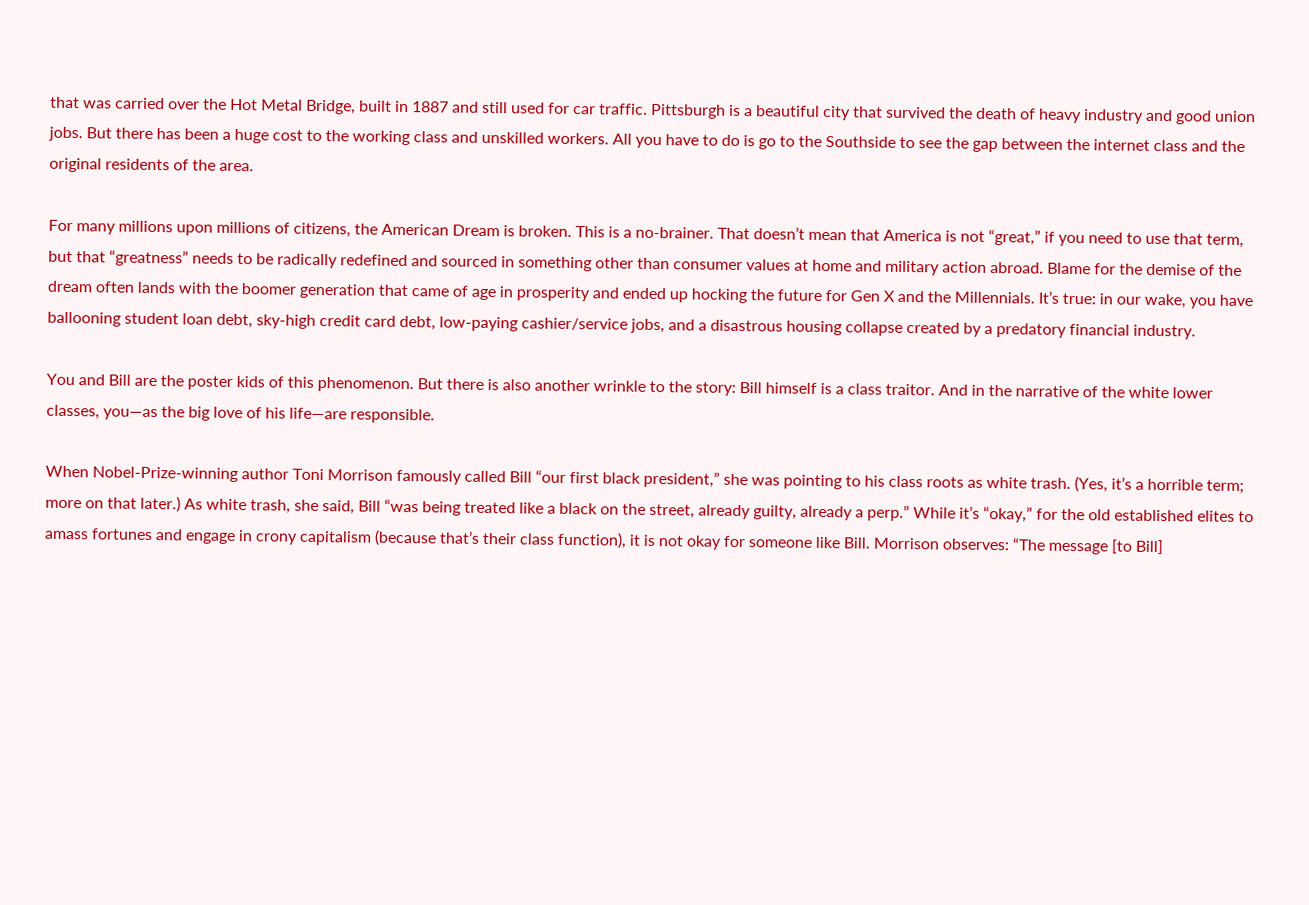that was carried over the Hot Metal Bridge, built in 1887 and still used for car traffic. Pittsburgh is a beautiful city that survived the death of heavy industry and good union jobs. But there has been a huge cost to the working class and unskilled workers. All you have to do is go to the Southside to see the gap between the internet class and the original residents of the area.

For many millions upon millions of citizens, the American Dream is broken. This is a no-brainer. That doesn’t mean that America is not “great,” if you need to use that term, but that “greatness” needs to be radically redefined and sourced in something other than consumer values at home and military action abroad. Blame for the demise of the dream often lands with the boomer generation that came of age in prosperity and ended up hocking the future for Gen X and the Millennials. It’s true: in our wake, you have ballooning student loan debt, sky-high credit card debt, low-paying cashier/service jobs, and a disastrous housing collapse created by a predatory financial industry.

You and Bill are the poster kids of this phenomenon. But there is also another wrinkle to the story: Bill himself is a class traitor. And in the narrative of the white lower classes, you—as the big love of his life—are responsible.

When Nobel-Prize-winning author Toni Morrison famously called Bill “our first black president,” she was pointing to his class roots as white trash. (Yes, it’s a horrible term; more on that later.) As white trash, she said, Bill “was being treated like a black on the street, already guilty, already a perp.” While it’s “okay,” for the old established elites to amass fortunes and engage in crony capitalism (because that’s their class function), it is not okay for someone like Bill. Morrison observes: “The message [to Bill]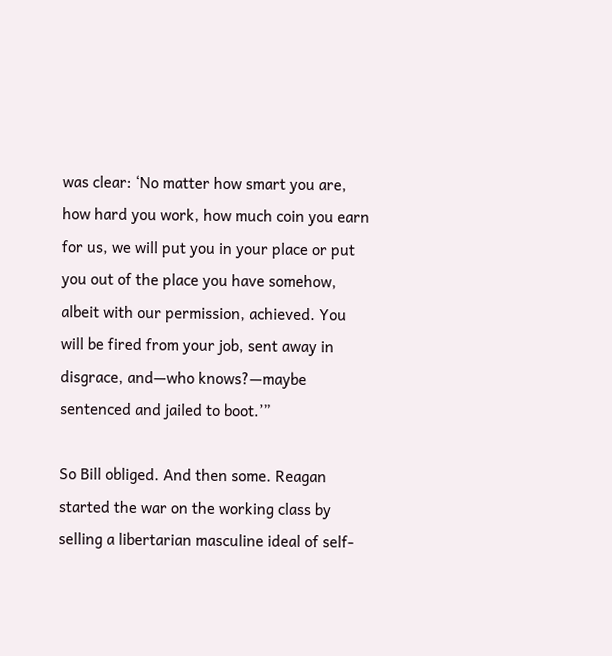was clear: ‘No matter how smart you are, how hard you work, how much coin you earn for us, we will put you in your place or put you out of the place you have somehow, albeit with our permission, achieved. You will be fired from your job, sent away in disgrace, and—who knows?—maybe sentenced and jailed to boot.’”

So Bill obliged. And then some. Reagan started the war on the working class by selling a libertarian masculine ideal of self-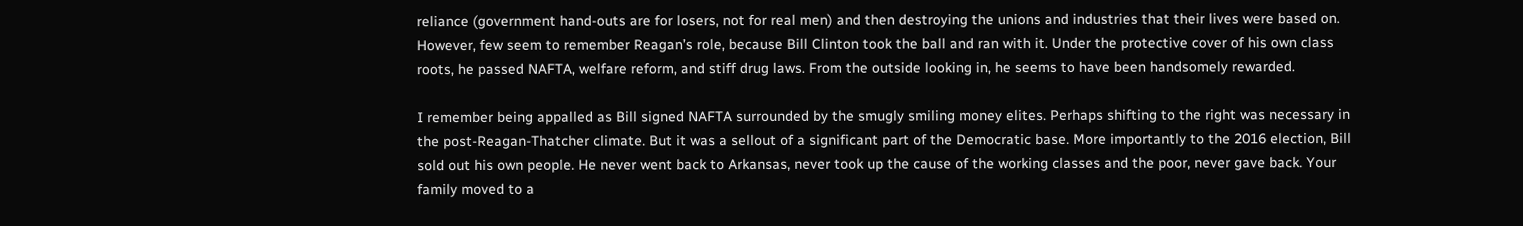reliance (government hand-outs are for losers, not for real men) and then destroying the unions and industries that their lives were based on. However, few seem to remember Reagan’s role, because Bill Clinton took the ball and ran with it. Under the protective cover of his own class roots, he passed NAFTA, welfare reform, and stiff drug laws. From the outside looking in, he seems to have been handsomely rewarded.

I remember being appalled as Bill signed NAFTA surrounded by the smugly smiling money elites. Perhaps shifting to the right was necessary in the post-Reagan-Thatcher climate. But it was a sellout of a significant part of the Democratic base. More importantly to the 2016 election, Bill sold out his own people. He never went back to Arkansas, never took up the cause of the working classes and the poor, never gave back. Your family moved to a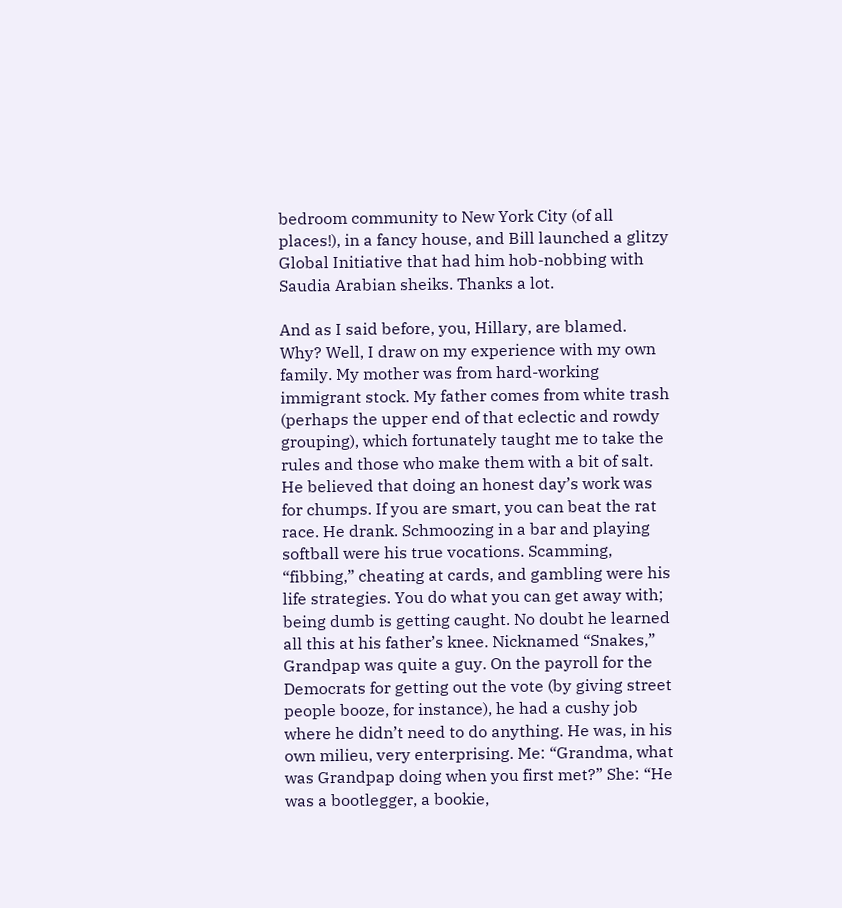bedroom community to New York City (of all places!), in a fancy house, and Bill launched a glitzy Global Initiative that had him hob-nobbing with Saudia Arabian sheiks. Thanks a lot.

And as I said before, you, Hillary, are blamed. Why? Well, I draw on my experience with my own family. My mother was from hard-working immigrant stock. My father comes from white trash (perhaps the upper end of that eclectic and rowdy grouping), which fortunately taught me to take the rules and those who make them with a bit of salt. He believed that doing an honest day’s work was for chumps. If you are smart, you can beat the rat race. He drank. Schmoozing in a bar and playing softball were his true vocations. Scamming, “fibbing,” cheating at cards, and gambling were his life strategies. You do what you can get away with; being dumb is getting caught. No doubt he learned all this at his father’s knee. Nicknamed “Snakes,” Grandpap was quite a guy. On the payroll for the Democrats for getting out the vote (by giving street people booze, for instance), he had a cushy job where he didn’t need to do anything. He was, in his own milieu, very enterprising. Me: “Grandma, what was Grandpap doing when you first met?” She: “He was a bootlegger, a bookie,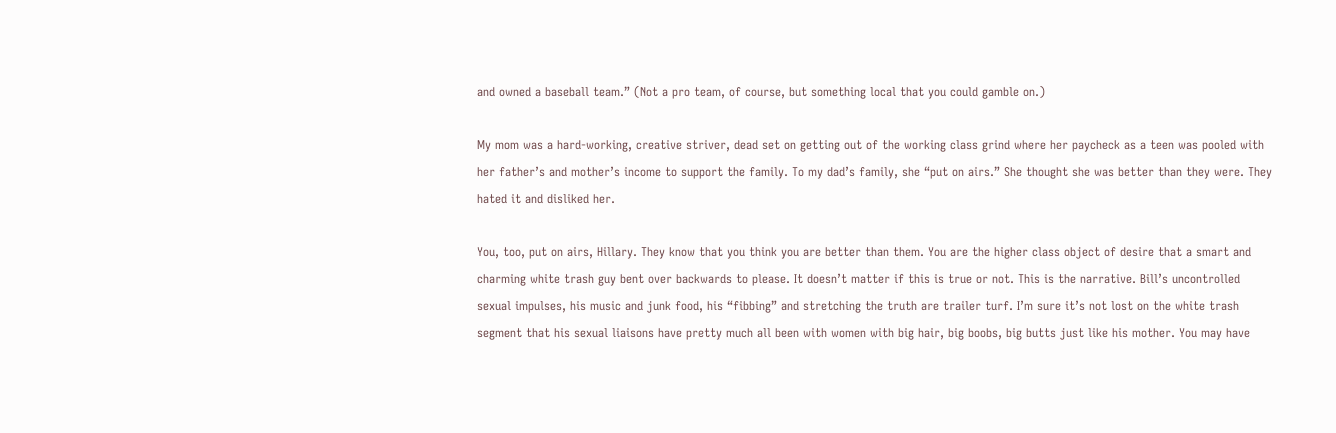and owned a baseball team.” (Not a pro team, of course, but something local that you could gamble on.)

My mom was a hard-working, creative striver, dead set on getting out of the working class grind where her paycheck as a teen was pooled with her father’s and mother’s income to support the family. To my dad’s family, she “put on airs.” She thought she was better than they were. They hated it and disliked her.

You, too, put on airs, Hillary. They know that you think you are better than them. You are the higher class object of desire that a smart and charming white trash guy bent over backwards to please. It doesn’t matter if this is true or not. This is the narrative. Bill’s uncontrolled sexual impulses, his music and junk food, his “fibbing” and stretching the truth are trailer turf. I’m sure it’s not lost on the white trash segment that his sexual liaisons have pretty much all been with women with big hair, big boobs, big butts just like his mother. You may have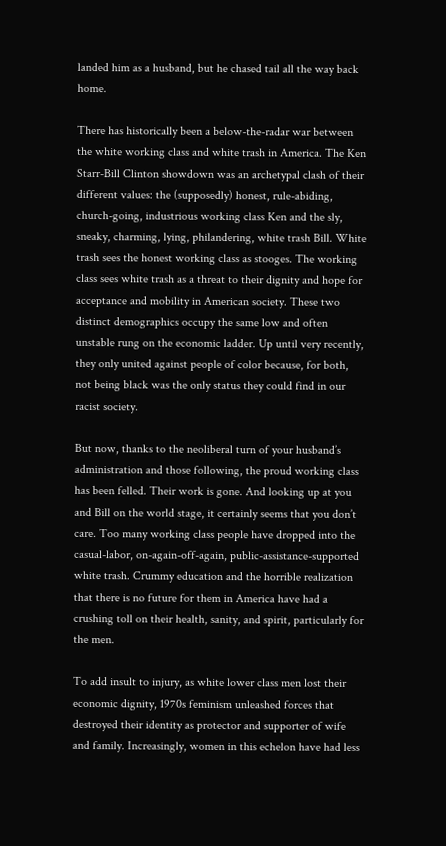landed him as a husband, but he chased tail all the way back home.

There has historically been a below-the-radar war between the white working class and white trash in America. The Ken Starr-Bill Clinton showdown was an archetypal clash of their different values: the (supposedly) honest, rule-abiding, church-going, industrious working class Ken and the sly, sneaky, charming, lying, philandering, white trash Bill. White trash sees the honest working class as stooges. The working class sees white trash as a threat to their dignity and hope for acceptance and mobility in American society. These two distinct demographics occupy the same low and often unstable rung on the economic ladder. Up until very recently, they only united against people of color because, for both, not being black was the only status they could find in our racist society.

But now, thanks to the neoliberal turn of your husband’s administration and those following, the proud working class has been felled. Their work is gone. And looking up at you and Bill on the world stage, it certainly seems that you don’t care. Too many working class people have dropped into the casual-labor, on-again-off-again, public-assistance-supported white trash. Crummy education and the horrible realization that there is no future for them in America have had a crushing toll on their health, sanity, and spirit, particularly for the men.

To add insult to injury, as white lower class men lost their economic dignity, 1970s feminism unleashed forces that destroyed their identity as protector and supporter of wife and family. Increasingly, women in this echelon have had less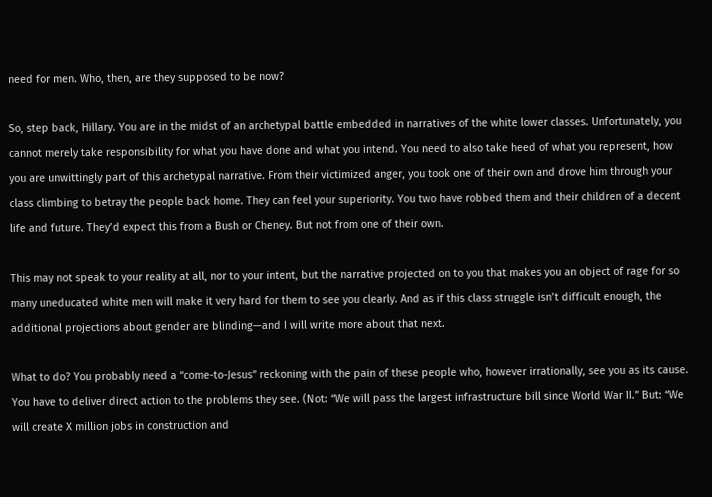need for men. Who, then, are they supposed to be now?

So, step back, Hillary. You are in the midst of an archetypal battle embedded in narratives of the white lower classes. Unfortunately, you cannot merely take responsibility for what you have done and what you intend. You need to also take heed of what you represent, how you are unwittingly part of this archetypal narrative. From their victimized anger, you took one of their own and drove him through your class climbing to betray the people back home. They can feel your superiority. You two have robbed them and their children of a decent life and future. They’d expect this from a Bush or Cheney. But not from one of their own.

This may not speak to your reality at all, nor to your intent, but the narrative projected on to you that makes you an object of rage for so many uneducated white men will make it very hard for them to see you clearly. And as if this class struggle isn’t difficult enough, the additional projections about gender are blinding—and I will write more about that next.

What to do? You probably need a “come-to-Jesus” reckoning with the pain of these people who, however irrationally, see you as its cause. You have to deliver direct action to the problems they see. (Not: “We will pass the largest infrastructure bill since World War II.” But: “We will create X million jobs in construction and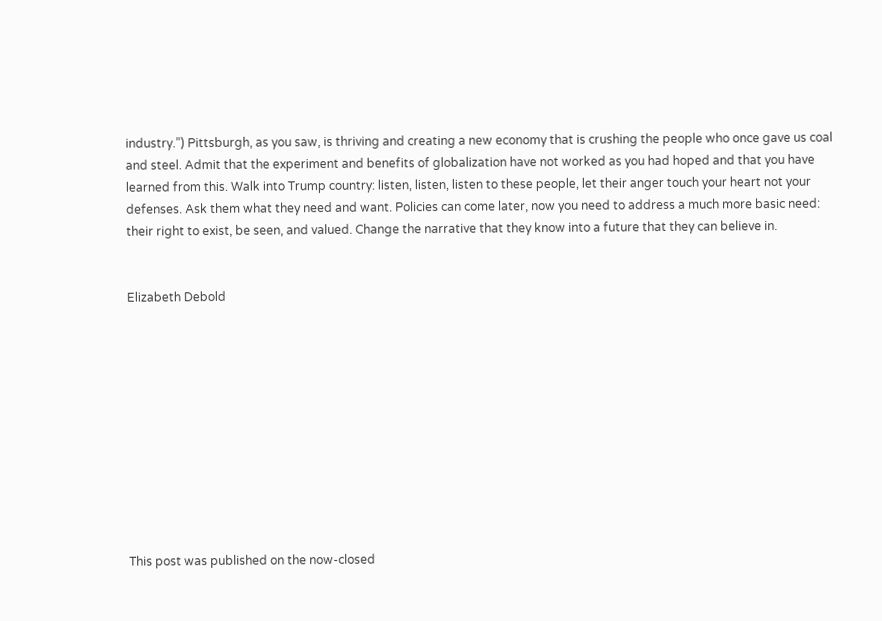industry.”) Pittsburgh, as you saw, is thriving and creating a new economy that is crushing the people who once gave us coal and steel. Admit that the experiment and benefits of globalization have not worked as you had hoped and that you have learned from this. Walk into Trump country: listen, listen, listen to these people, let their anger touch your heart not your defenses. Ask them what they need and want. Policies can come later, now you need to address a much more basic need: their right to exist, be seen, and valued. Change the narrative that they know into a future that they can believe in.


Elizabeth Debold











This post was published on the now-closed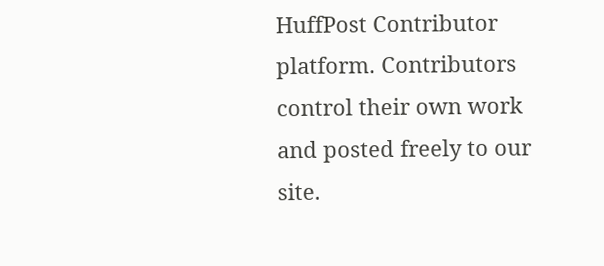HuffPost Contributor platform. Contributors control their own work and posted freely to our site.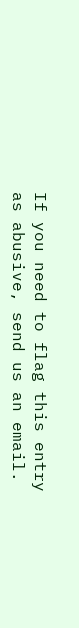If you need to flag this entry as abusive, send us an email.